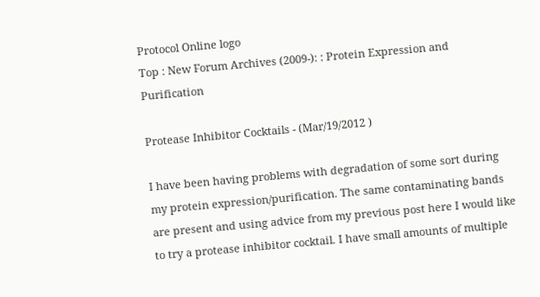Protocol Online logo
Top : New Forum Archives (2009-): : Protein Expression and Purification

Protease Inhibitor Cocktails - (Mar/19/2012 )

I have been having problems with degradation of some sort during my protein expression/purification. The same contaminating bands are present and using advice from my previous post here I would like to try a protease inhibitor cocktail. I have small amounts of multiple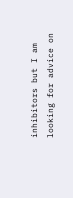inhibitors but I am looking for advice on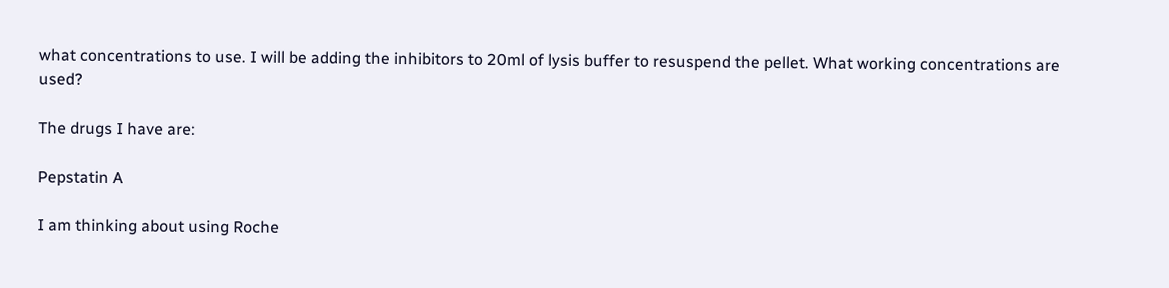what concentrations to use. I will be adding the inhibitors to 20ml of lysis buffer to resuspend the pellet. What working concentrations are used?

The drugs I have are:

Pepstatin A

I am thinking about using Roche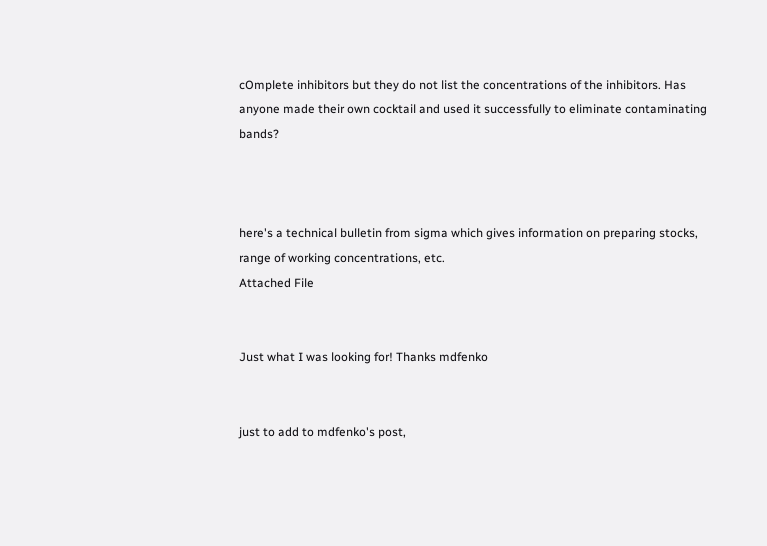cOmplete inhibitors but they do not list the concentrations of the inhibitors. Has anyone made their own cocktail and used it successfully to eliminate contaminating bands?



here's a technical bulletin from sigma which gives information on preparing stocks, range of working concentrations, etc.
Attached File


Just what I was looking for! Thanks mdfenko


just to add to mdfenko's post,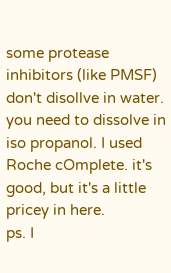some protease inhibitors (like PMSF) don't disollve in water. you need to dissolve in iso propanol. I used Roche cOmplete. it's good, but it's a little pricey in here.
ps. I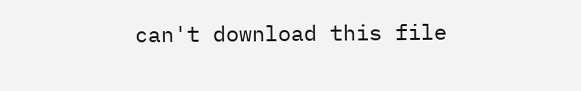can't download this file